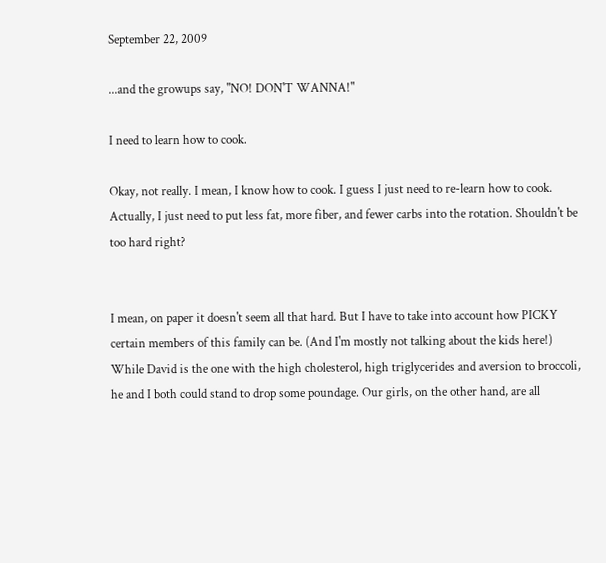September 22, 2009

...and the growups say, "NO! DON'T WANNA!"

I need to learn how to cook.

Okay, not really. I mean, I know how to cook. I guess I just need to re-learn how to cook. Actually, I just need to put less fat, more fiber, and fewer carbs into the rotation. Shouldn't be too hard right?


I mean, on paper it doesn't seem all that hard. But I have to take into account how PICKY certain members of this family can be. (And I'm mostly not talking about the kids here!) While David is the one with the high cholesterol, high triglycerides and aversion to broccoli, he and I both could stand to drop some poundage. Our girls, on the other hand, are all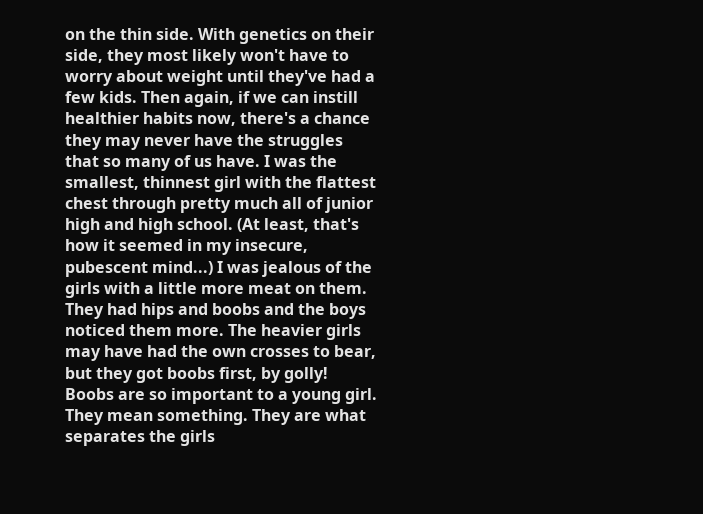on the thin side. With genetics on their side, they most likely won't have to worry about weight until they've had a few kids. Then again, if we can instill healthier habits now, there's a chance they may never have the struggles that so many of us have. I was the smallest, thinnest girl with the flattest chest through pretty much all of junior high and high school. (At least, that's how it seemed in my insecure, pubescent mind...) I was jealous of the girls with a little more meat on them. They had hips and boobs and the boys noticed them more. The heavier girls may have had the own crosses to bear, but they got boobs first, by golly! Boobs are so important to a young girl. They mean something. They are what separates the girls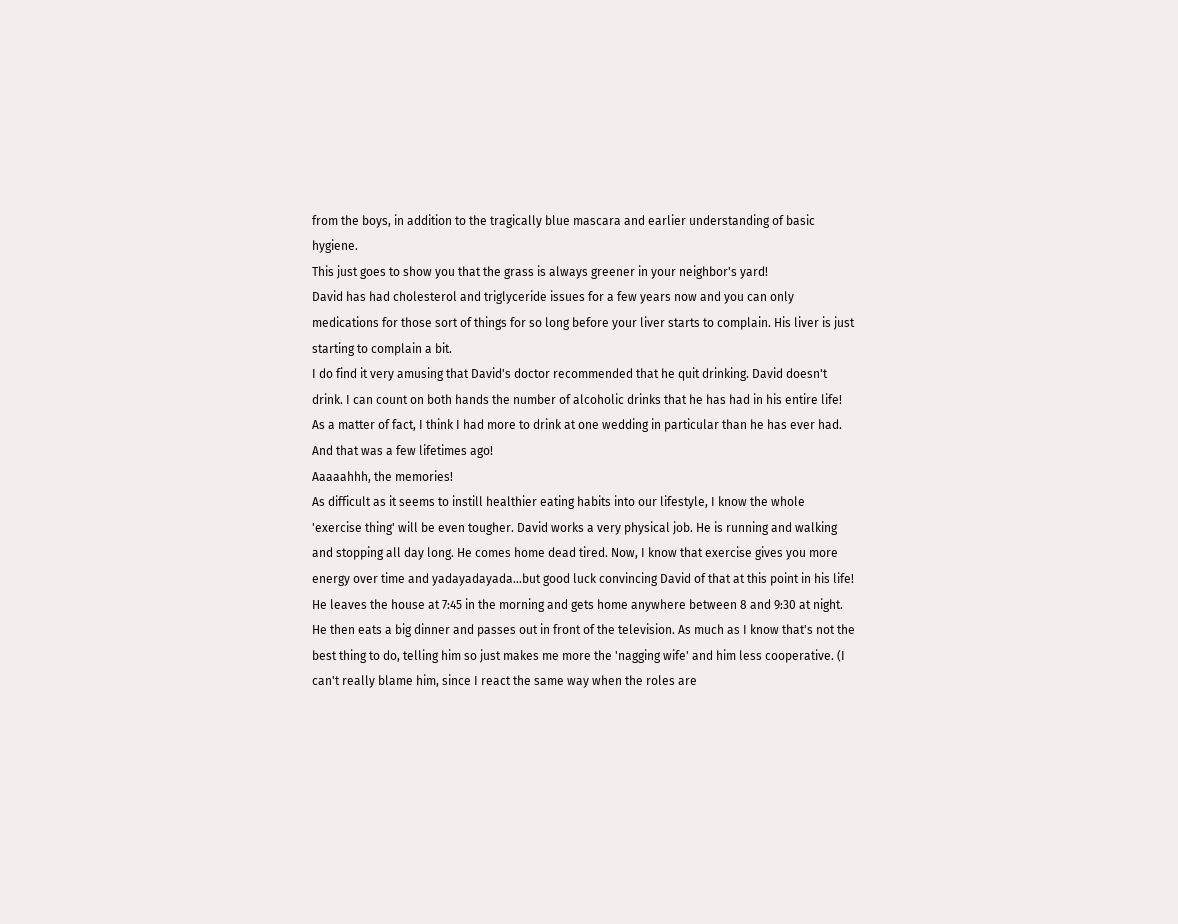from the boys, in addition to the tragically blue mascara and earlier understanding of basic hygiene.
This just goes to show you that the grass is always greener in your neighbor's yard!
David has had cholesterol and triglyceride issues for a few years now and you can only medications for those sort of things for so long before your liver starts to complain. His liver is just starting to complain a bit.
I do find it very amusing that David's doctor recommended that he quit drinking. David doesn't drink. I can count on both hands the number of alcoholic drinks that he has had in his entire life! As a matter of fact, I think I had more to drink at one wedding in particular than he has ever had. And that was a few lifetimes ago!
Aaaaahhh, the memories!
As difficult as it seems to instill healthier eating habits into our lifestyle, I know the whole 'exercise thing' will be even tougher. David works a very physical job. He is running and walking and stopping all day long. He comes home dead tired. Now, I know that exercise gives you more energy over time and yadayadayada...but good luck convincing David of that at this point in his life! He leaves the house at 7:45 in the morning and gets home anywhere between 8 and 9:30 at night. He then eats a big dinner and passes out in front of the television. As much as I know that's not the best thing to do, telling him so just makes me more the 'nagging wife' and him less cooperative. (I can't really blame him, since I react the same way when the roles are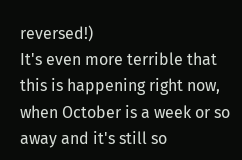reversed!)
It's even more terrible that this is happening right now, when October is a week or so away and it's still so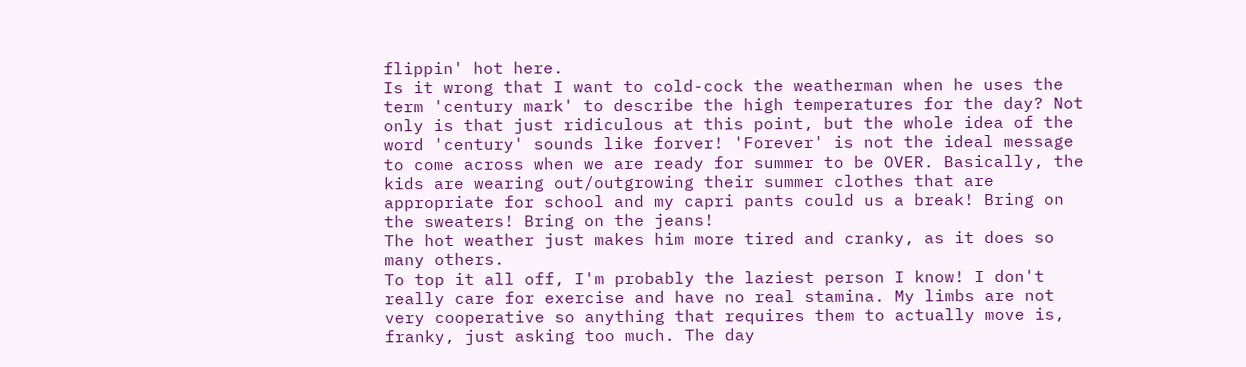flippin' hot here.
Is it wrong that I want to cold-cock the weatherman when he uses the term 'century mark' to describe the high temperatures for the day? Not only is that just ridiculous at this point, but the whole idea of the word 'century' sounds like forver! 'Forever' is not the ideal message to come across when we are ready for summer to be OVER. Basically, the kids are wearing out/outgrowing their summer clothes that are appropriate for school and my capri pants could us a break! Bring on the sweaters! Bring on the jeans!
The hot weather just makes him more tired and cranky, as it does so many others.
To top it all off, I'm probably the laziest person I know! I don't really care for exercise and have no real stamina. My limbs are not very cooperative so anything that requires them to actually move is, franky, just asking too much. The day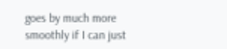goes by much more smoothly if I can just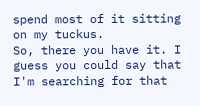spend most of it sitting on my tuckus.
So, there you have it. I guess you could say that I'm searching for that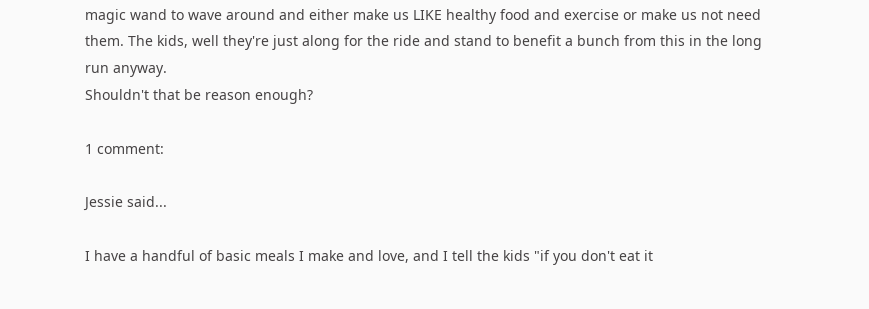magic wand to wave around and either make us LIKE healthy food and exercise or make us not need them. The kids, well they're just along for the ride and stand to benefit a bunch from this in the long run anyway.
Shouldn't that be reason enough?

1 comment:

Jessie said...

I have a handful of basic meals I make and love, and I tell the kids "if you don't eat it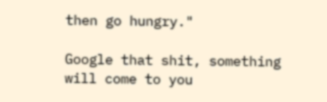then go hungry."

Google that shit, something will come to you